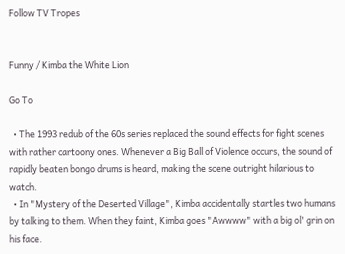Follow TV Tropes


Funny / Kimba the White Lion

Go To

  • The 1993 redub of the 60s series replaced the sound effects for fight scenes with rather cartoony ones. Whenever a Big Ball of Violence occurs, the sound of rapidly beaten bongo drums is heard, making the scene outright hilarious to watch.
  • In "Mystery of the Deserted Village", Kimba accidentally startles two humans by talking to them. When they faint, Kimba goes "Awwww" with a big ol' grin on his face.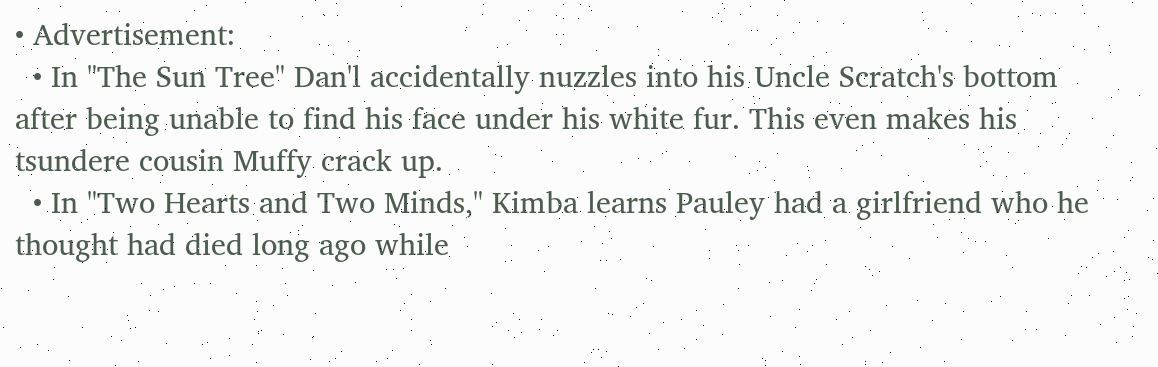• Advertisement:
  • In "The Sun Tree" Dan'l accidentally nuzzles into his Uncle Scratch's bottom after being unable to find his face under his white fur. This even makes his tsundere cousin Muffy crack up.
  • In "Two Hearts and Two Minds," Kimba learns Pauley had a girlfriend who he thought had died long ago while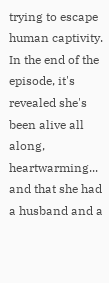trying to escape human captivity. In the end of the episode, it's revealed she's been alive all along, heartwarming... and that she had a husband and a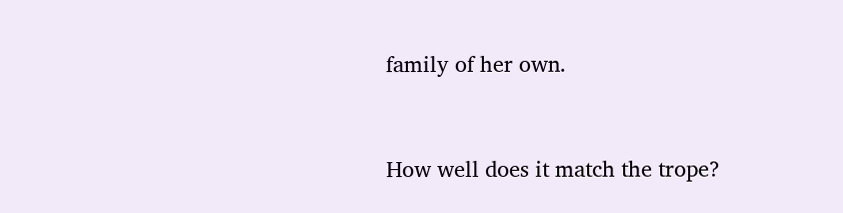family of her own.


How well does it match the trope?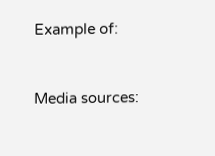Example of:


Media sources: